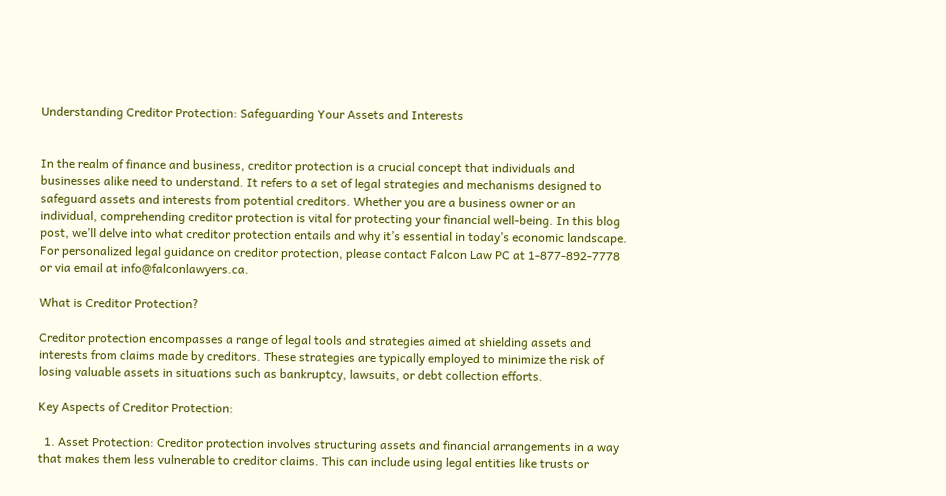Understanding Creditor Protection: Safeguarding Your Assets and Interests


In the realm of finance and business, creditor protection is a crucial concept that individuals and businesses alike need to understand. It refers to a set of legal strategies and mechanisms designed to safeguard assets and interests from potential creditors. Whether you are a business owner or an individual, comprehending creditor protection is vital for protecting your financial well-being. In this blog post, we’ll delve into what creditor protection entails and why it’s essential in today’s economic landscape. For personalized legal guidance on creditor protection, please contact Falcon Law PC at 1-877-892-7778 or via email at info@falconlawyers.ca.

What is Creditor Protection?

Creditor protection encompasses a range of legal tools and strategies aimed at shielding assets and interests from claims made by creditors. These strategies are typically employed to minimize the risk of losing valuable assets in situations such as bankruptcy, lawsuits, or debt collection efforts.

Key Aspects of Creditor Protection:

  1. Asset Protection: Creditor protection involves structuring assets and financial arrangements in a way that makes them less vulnerable to creditor claims. This can include using legal entities like trusts or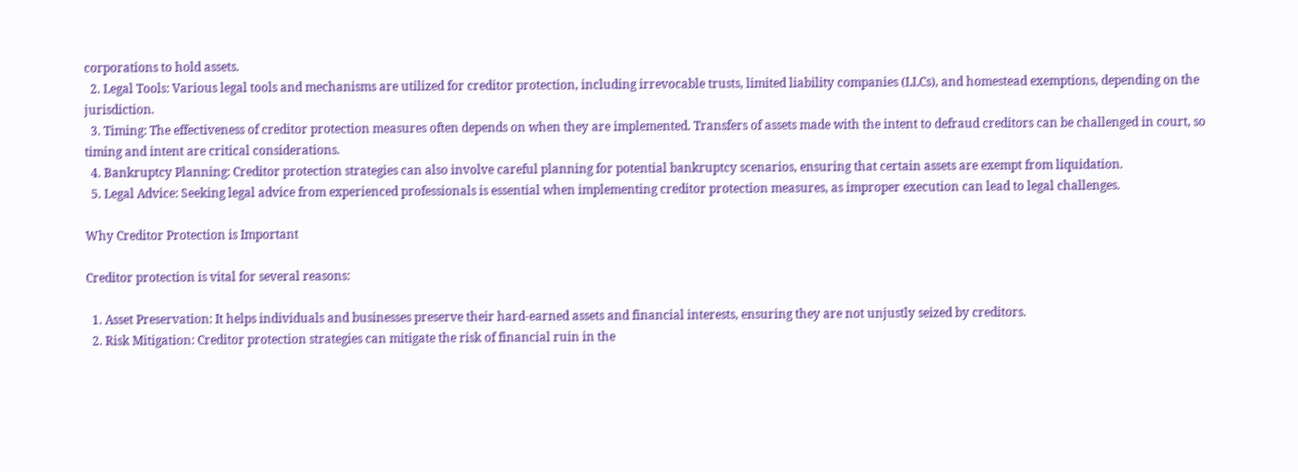corporations to hold assets.
  2. Legal Tools: Various legal tools and mechanisms are utilized for creditor protection, including irrevocable trusts, limited liability companies (LLCs), and homestead exemptions, depending on the jurisdiction.
  3. Timing: The effectiveness of creditor protection measures often depends on when they are implemented. Transfers of assets made with the intent to defraud creditors can be challenged in court, so timing and intent are critical considerations.
  4. Bankruptcy Planning: Creditor protection strategies can also involve careful planning for potential bankruptcy scenarios, ensuring that certain assets are exempt from liquidation.
  5. Legal Advice: Seeking legal advice from experienced professionals is essential when implementing creditor protection measures, as improper execution can lead to legal challenges.

Why Creditor Protection is Important

Creditor protection is vital for several reasons:

  1. Asset Preservation: It helps individuals and businesses preserve their hard-earned assets and financial interests, ensuring they are not unjustly seized by creditors.
  2. Risk Mitigation: Creditor protection strategies can mitigate the risk of financial ruin in the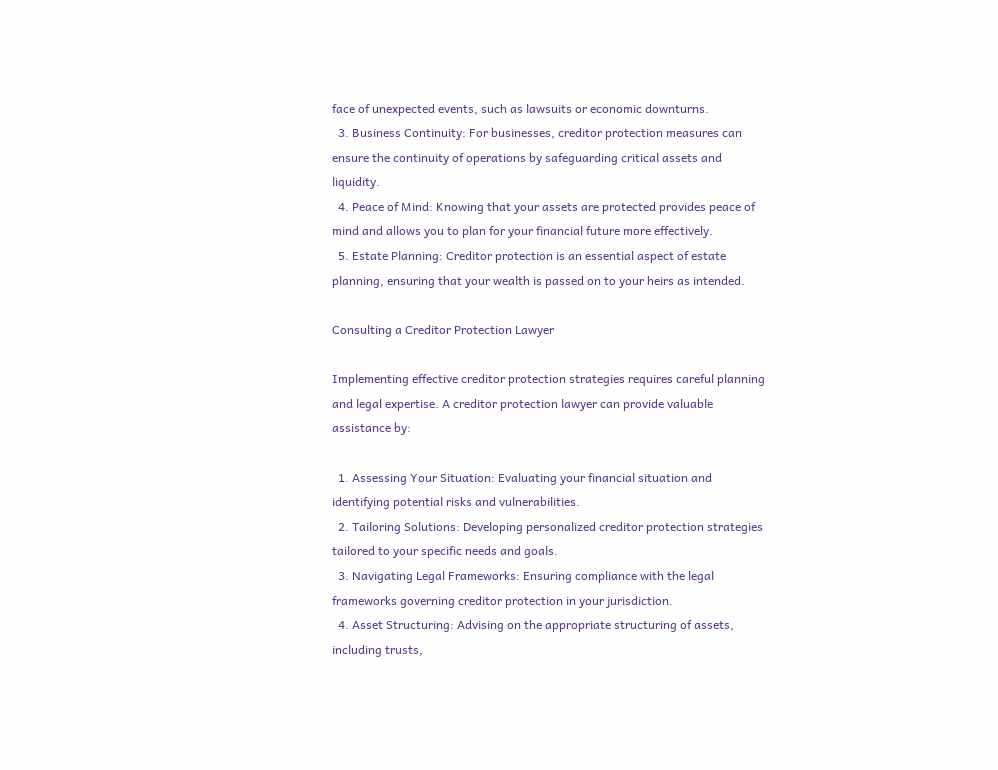face of unexpected events, such as lawsuits or economic downturns.
  3. Business Continuity: For businesses, creditor protection measures can ensure the continuity of operations by safeguarding critical assets and liquidity.
  4. Peace of Mind: Knowing that your assets are protected provides peace of mind and allows you to plan for your financial future more effectively.
  5. Estate Planning: Creditor protection is an essential aspect of estate planning, ensuring that your wealth is passed on to your heirs as intended.

Consulting a Creditor Protection Lawyer

Implementing effective creditor protection strategies requires careful planning and legal expertise. A creditor protection lawyer can provide valuable assistance by:

  1. Assessing Your Situation: Evaluating your financial situation and identifying potential risks and vulnerabilities.
  2. Tailoring Solutions: Developing personalized creditor protection strategies tailored to your specific needs and goals.
  3. Navigating Legal Frameworks: Ensuring compliance with the legal frameworks governing creditor protection in your jurisdiction.
  4. Asset Structuring: Advising on the appropriate structuring of assets, including trusts,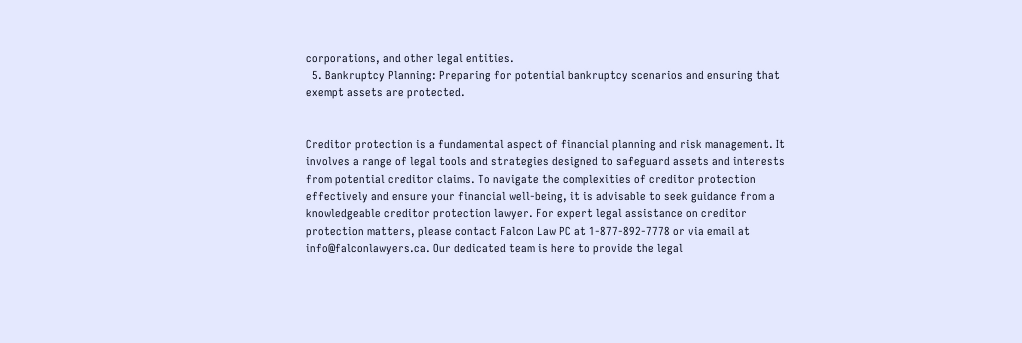corporations, and other legal entities.
  5. Bankruptcy Planning: Preparing for potential bankruptcy scenarios and ensuring that exempt assets are protected.


Creditor protection is a fundamental aspect of financial planning and risk management. It involves a range of legal tools and strategies designed to safeguard assets and interests from potential creditor claims. To navigate the complexities of creditor protection effectively and ensure your financial well-being, it is advisable to seek guidance from a knowledgeable creditor protection lawyer. For expert legal assistance on creditor protection matters, please contact Falcon Law PC at 1-877-892-7778 or via email at info@falconlawyers.ca. Our dedicated team is here to provide the legal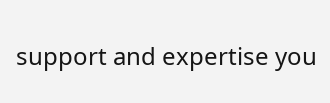support and expertise you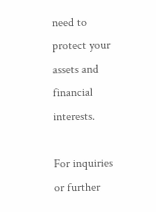need to protect your assets and financial interests.

For inquiries or further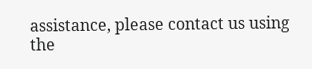assistance, please contact us using the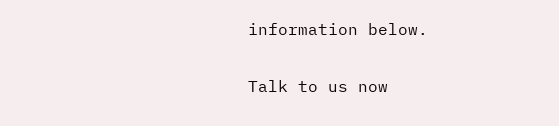information below.

Talk to us now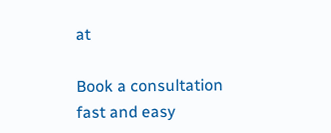at

Book a consultation fast and easy